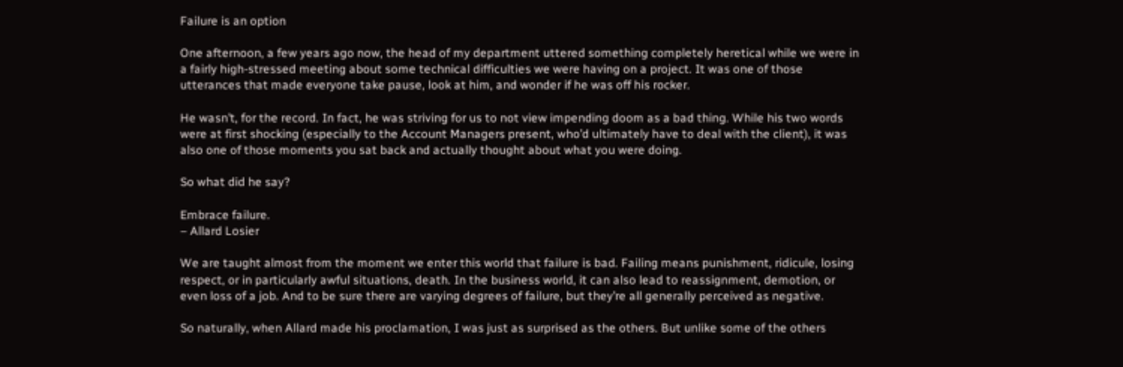Failure is an option

One afternoon, a few years ago now, the head of my department uttered something completely heretical while we were in a fairly high-stressed meeting about some technical difficulties we were having on a project. It was one of those utterances that made everyone take pause, look at him, and wonder if he was off his rocker.

He wasn’t, for the record. In fact, he was striving for us to not view impending doom as a bad thing. While his two words were at first shocking (especially to the Account Managers present, who’d ultimately have to deal with the client), it was also one of those moments you sat back and actually thought about what you were doing.

So what did he say?

Embrace failure.
– Allard Losier

We are taught almost from the moment we enter this world that failure is bad. Failing means punishment, ridicule, losing respect, or in particularly awful situations, death. In the business world, it can also lead to reassignment, demotion, or even loss of a job. And to be sure there are varying degrees of failure, but they’re all generally perceived as negative.

So naturally, when Allard made his proclamation, I was just as surprised as the others. But unlike some of the others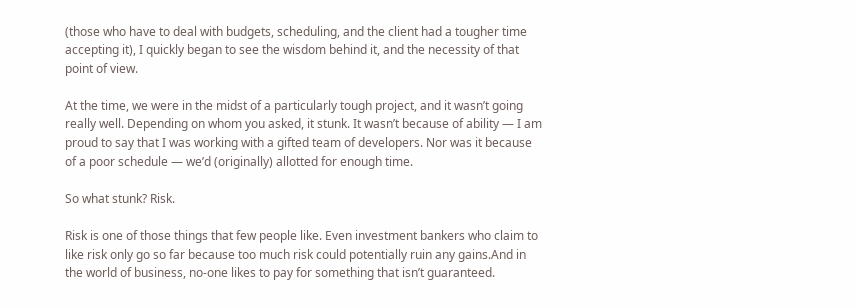(those who have to deal with budgets, scheduling, and the client had a tougher time accepting it), I quickly began to see the wisdom behind it, and the necessity of that point of view.

At the time, we were in the midst of a particularly tough project, and it wasn’t going really well. Depending on whom you asked, it stunk. It wasn’t because of ability — I am proud to say that I was working with a gifted team of developers. Nor was it because of a poor schedule — we’d (originally) allotted for enough time.

So what stunk? Risk.

Risk is one of those things that few people like. Even investment bankers who claim to like risk only go so far because too much risk could potentially ruin any gains.And in the world of business, no-one likes to pay for something that isn’t guaranteed.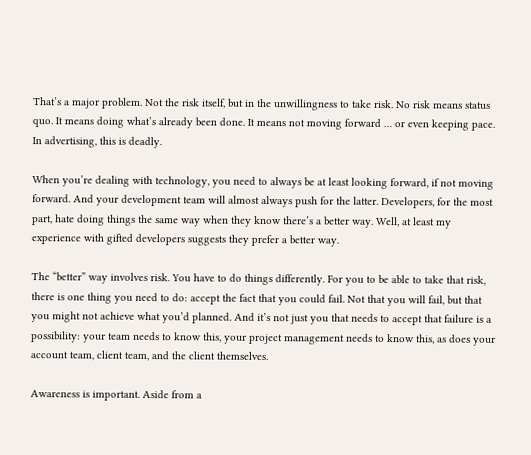That’s a major problem. Not the risk itself, but in the unwillingness to take risk. No risk means status quo. It means doing what’s already been done. It means not moving forward … or even keeping pace. In advertising, this is deadly.

When you’re dealing with technology, you need to always be at least looking forward, if not moving forward. And your development team will almost always push for the latter. Developers, for the most part, hate doing things the same way when they know there’s a better way. Well, at least my experience with gifted developers suggests they prefer a better way.

The “better” way involves risk. You have to do things differently. For you to be able to take that risk, there is one thing you need to do: accept the fact that you could fail. Not that you will fail, but that you might not achieve what you’d planned. And it’s not just you that needs to accept that failure is a possibility: your team needs to know this, your project management needs to know this, as does your account team, client team, and the client themselves.

Awareness is important. Aside from a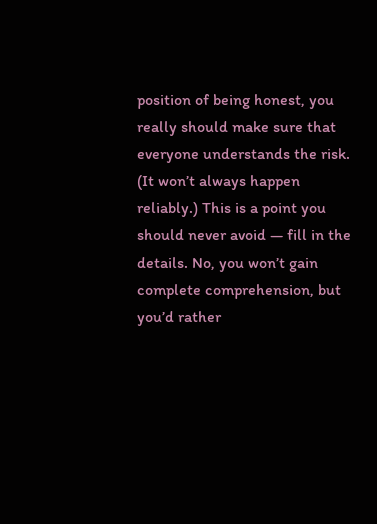position of being honest, you really should make sure that everyone understands the risk. (It won’t always happen reliably.) This is a point you should never avoid — fill in the details. No, you won’t gain complete comprehension, but you’d rather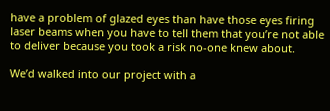have a problem of glazed eyes than have those eyes firing laser beams when you have to tell them that you’re not able to deliver because you took a risk no-one knew about.

We’d walked into our project with a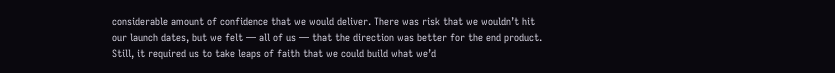considerable amount of confidence that we would deliver. There was risk that we wouldn’t hit our launch dates, but we felt — all of us — that the direction was better for the end product. Still, it required us to take leaps of faith that we could build what we’d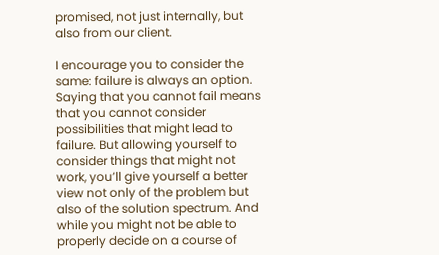promised, not just internally, but also from our client.

I encourage you to consider the same: failure is always an option. Saying that you cannot fail means that you cannot consider possibilities that might lead to failure. But allowing yourself to consider things that might not work, you’ll give yourself a better view not only of the problem but also of the solution spectrum. And while you might not be able to properly decide on a course of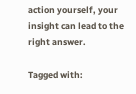action yourself, your insight can lead to the right answer.

Tagged with: